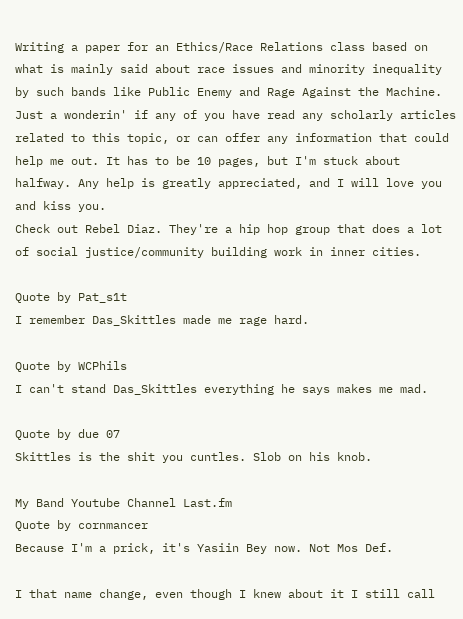Writing a paper for an Ethics/Race Relations class based on what is mainly said about race issues and minority inequality by such bands like Public Enemy and Rage Against the Machine. Just a wonderin' if any of you have read any scholarly articles related to this topic, or can offer any information that could help me out. It has to be 10 pages, but I'm stuck about halfway. Any help is greatly appreciated, and I will love you and kiss you.
Check out Rebel Diaz. They're a hip hop group that does a lot of social justice/community building work in inner cities.

Quote by Pat_s1t
I remember Das_Skittles made me rage hard.

Quote by WCPhils
I can't stand Das_Skittles everything he says makes me mad.

Quote by due 07
Skittles is the shit you cuntles. Slob on his knob.

My Band Youtube Channel Last.fm
Quote by cornmancer
Because I'm a prick, it's Yasiin Bey now. Not Mos Def.

I that name change, even though I knew about it I still call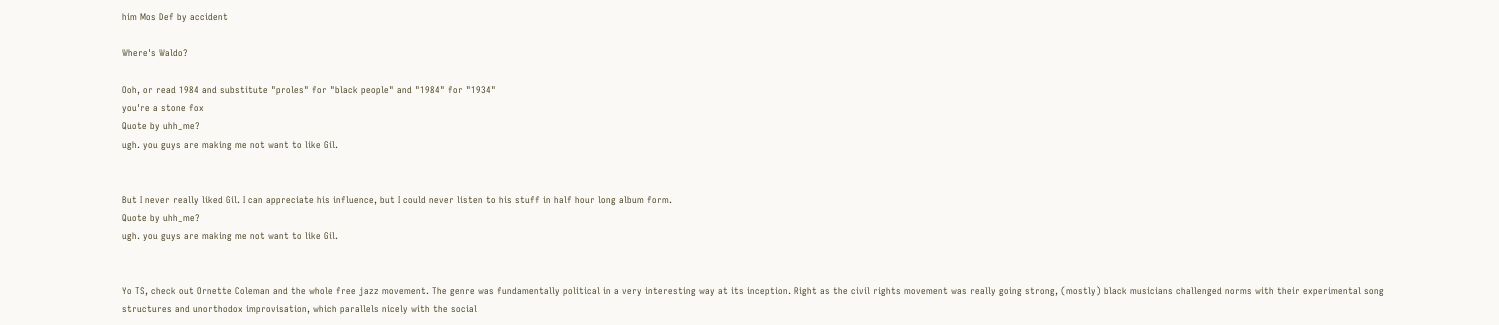him Mos Def by accident

Where's Waldo?

Ooh, or read 1984 and substitute "proles" for "black people" and "1984" for "1934"
you're a stone fox
Quote by uhh_me?
ugh. you guys are making me not want to like Gil.


But I never really liked Gil. I can appreciate his influence, but I could never listen to his stuff in half hour long album form.
Quote by uhh_me?
ugh. you guys are making me not want to like Gil.


Yo TS, check out Ornette Coleman and the whole free jazz movement. The genre was fundamentally political in a very interesting way at its inception. Right as the civil rights movement was really going strong, (mostly) black musicians challenged norms with their experimental song structures and unorthodox improvisation, which parallels nicely with the social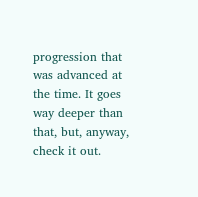progression that was advanced at the time. It goes way deeper than that, but, anyway, check it out.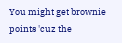You might get brownie points 'cuz the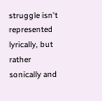struggle isn't represented lyrically, but rather sonically and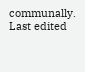communally.
Last edited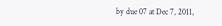by due 07 at Dec 7, 2011,